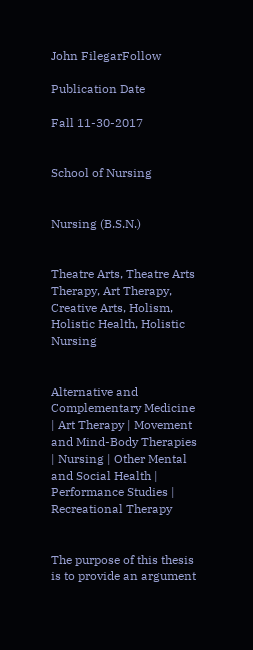John FilegarFollow

Publication Date

Fall 11-30-2017


School of Nursing


Nursing (B.S.N.)


Theatre Arts, Theatre Arts Therapy, Art Therapy, Creative Arts, Holism, Holistic Health, Holistic Nursing


Alternative and Complementary Medicine | Art Therapy | Movement and Mind-Body Therapies | Nursing | Other Mental and Social Health | Performance Studies | Recreational Therapy


The purpose of this thesis is to provide an argument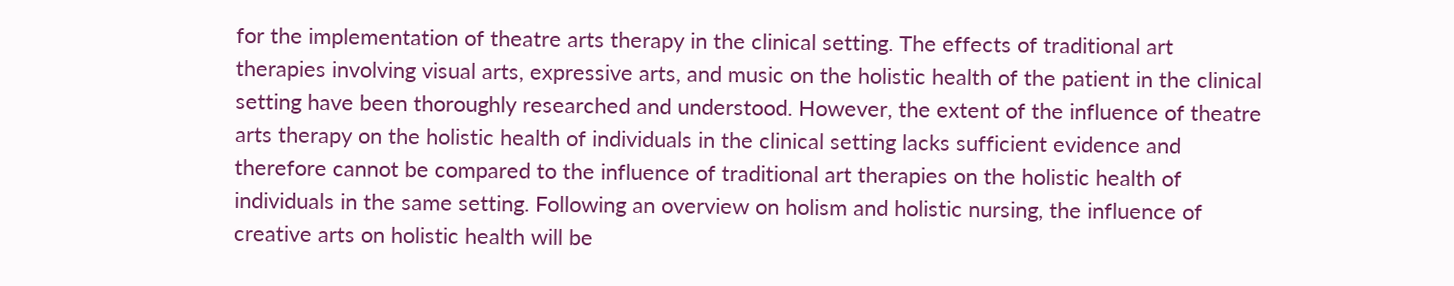for the implementation of theatre arts therapy in the clinical setting. The effects of traditional art therapies involving visual arts, expressive arts, and music on the holistic health of the patient in the clinical setting have been thoroughly researched and understood. However, the extent of the influence of theatre arts therapy on the holistic health of individuals in the clinical setting lacks sufficient evidence and therefore cannot be compared to the influence of traditional art therapies on the holistic health of individuals in the same setting. Following an overview on holism and holistic nursing, the influence of creative arts on holistic health will be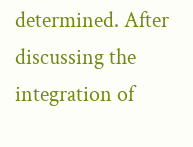determined. After discussing the integration of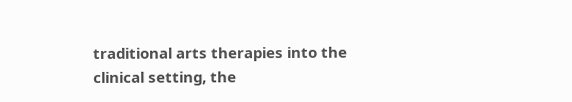traditional arts therapies into the clinical setting, the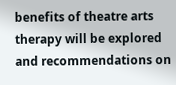benefits of theatre arts therapy will be explored and recommendations on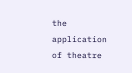the application of theatre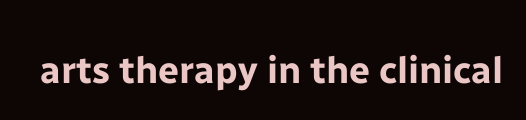arts therapy in the clinical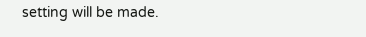setting will be made.